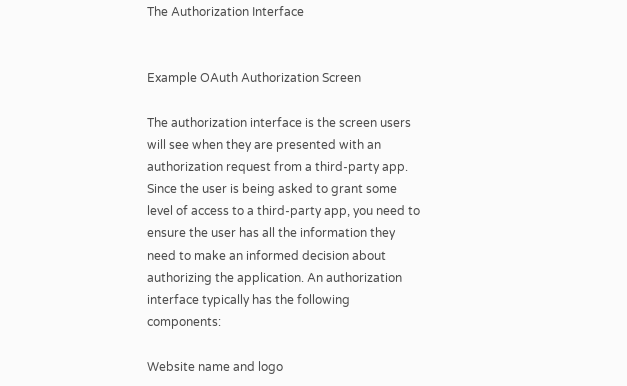The Authorization Interface


Example OAuth Authorization Screen

The authorization interface is the screen users will see when they are presented with an authorization request from a third-party app. Since the user is being asked to grant some level of access to a third-party app, you need to ensure the user has all the information they need to make an informed decision about authorizing the application. An authorization interface typically has the following components:

Website name and logo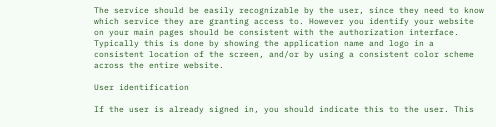The service should be easily recognizable by the user, since they need to know which service they are granting access to. However you identify your website on your main pages should be consistent with the authorization interface. Typically this is done by showing the application name and logo in a consistent location of the screen, and/or by using a consistent color scheme across the entire website.

User identification

If the user is already signed in, you should indicate this to the user. This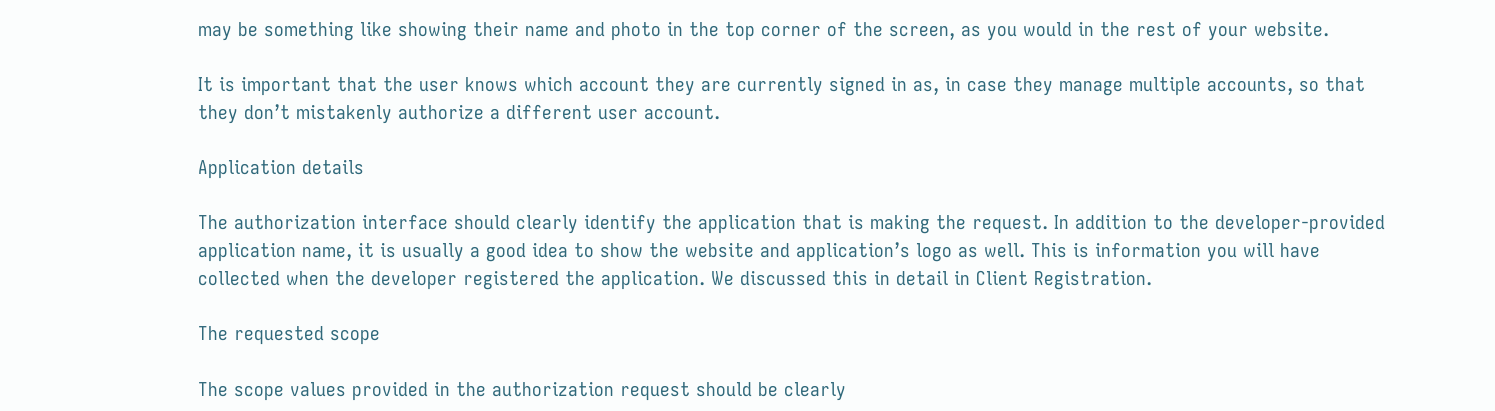may be something like showing their name and photo in the top corner of the screen, as you would in the rest of your website.

It is important that the user knows which account they are currently signed in as, in case they manage multiple accounts, so that they don’t mistakenly authorize a different user account.

Application details

The authorization interface should clearly identify the application that is making the request. In addition to the developer-provided application name, it is usually a good idea to show the website and application’s logo as well. This is information you will have collected when the developer registered the application. We discussed this in detail in Client Registration.

The requested scope

The scope values provided in the authorization request should be clearly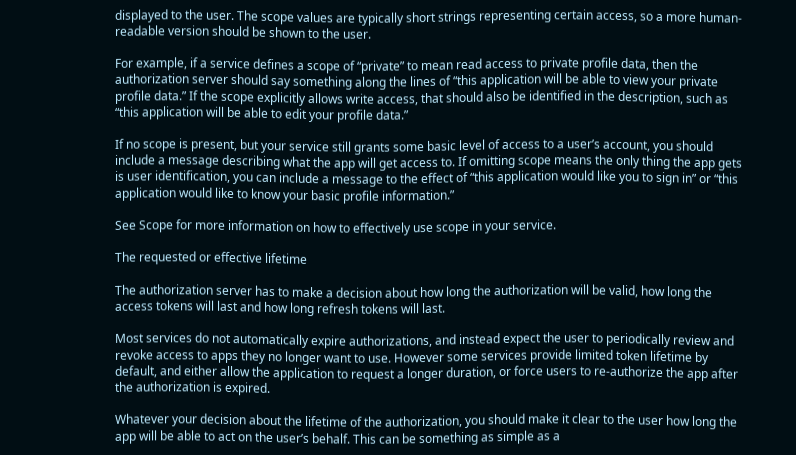displayed to the user. The scope values are typically short strings representing certain access, so a more human-readable version should be shown to the user.

For example, if a service defines a scope of “private” to mean read access to private profile data, then the authorization server should say something along the lines of “this application will be able to view your private profile data.” If the scope explicitly allows write access, that should also be identified in the description, such as “this application will be able to edit your profile data.”

If no scope is present, but your service still grants some basic level of access to a user’s account, you should include a message describing what the app will get access to. If omitting scope means the only thing the app gets is user identification, you can include a message to the effect of “this application would like you to sign in” or “this application would like to know your basic profile information.”

See Scope for more information on how to effectively use scope in your service.

The requested or effective lifetime

The authorization server has to make a decision about how long the authorization will be valid, how long the access tokens will last and how long refresh tokens will last.

Most services do not automatically expire authorizations, and instead expect the user to periodically review and revoke access to apps they no longer want to use. However some services provide limited token lifetime by default, and either allow the application to request a longer duration, or force users to re-authorize the app after the authorization is expired.

Whatever your decision about the lifetime of the authorization, you should make it clear to the user how long the app will be able to act on the user’s behalf. This can be something as simple as a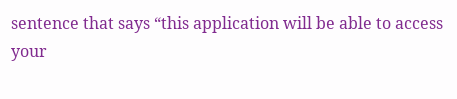sentence that says “this application will be able to access your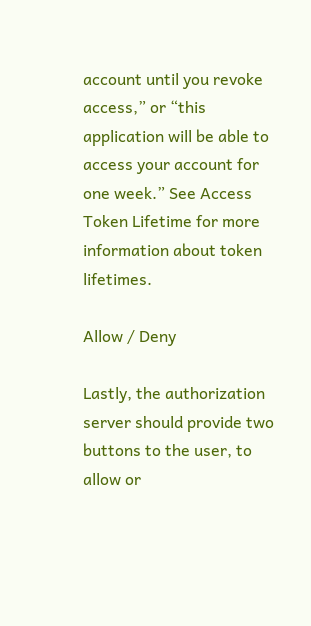account until you revoke access,” or “this application will be able to access your account for one week.” See Access Token Lifetime for more information about token lifetimes.

Allow / Deny

Lastly, the authorization server should provide two buttons to the user, to allow or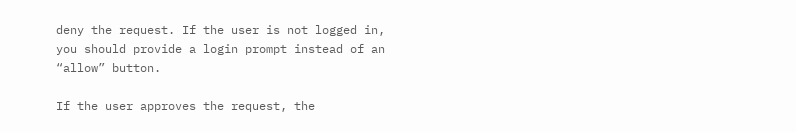deny the request. If the user is not logged in, you should provide a login prompt instead of an “allow” button.

If the user approves the request, the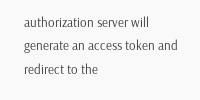authorization server will generate an access token and redirect to the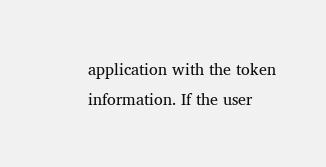application with the token information. If the user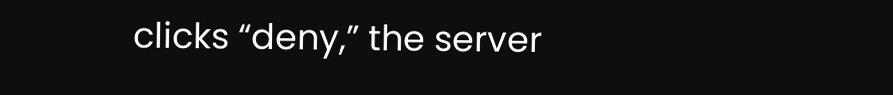clicks “deny,” the server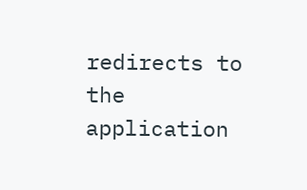redirects to the application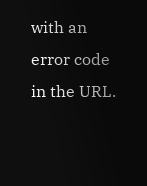with an error code in the URL.